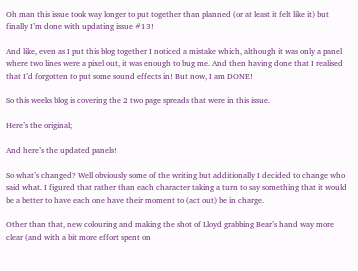Oh man this issue took way longer to put together than planned (or at least it felt like it) but finally I’m done with updating issue #13!

And like, even as I put this blog together I noticed a mistake which, although it was only a panel where two lines were a pixel out, it was enough to bug me. And then having done that I realised that I’d forgotten to put some sound effects in! But now, I am DONE!

So this weeks blog is covering the 2 two page spreads that were in this issue.

Here’s the original;

And here’s the updated panels!

So what’s changed? Well obviously some of the writing but additionally I decided to change who said what. I figured that rather than each character taking a turn to say something that it would be a better to have each one have their moment to (act out) be in charge.

Other than that, new colouring and making the shot of Lloyd grabbing Bear’s hand way more clear (and with a bit more effort spent on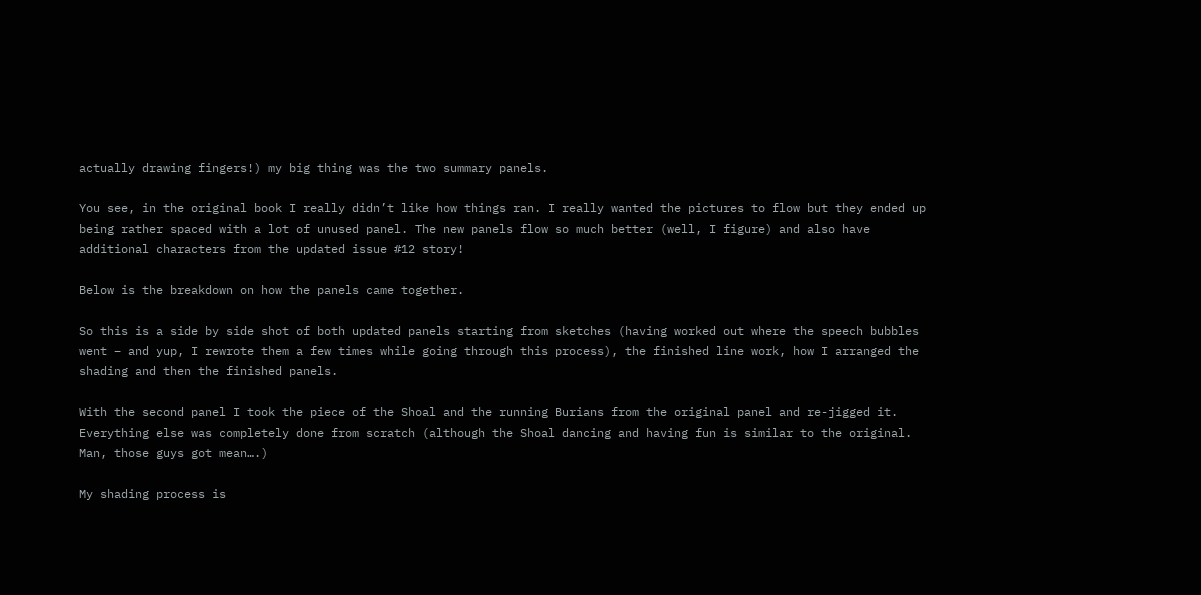actually drawing fingers!) my big thing was the two summary panels.

You see, in the original book I really didn’t like how things ran. I really wanted the pictures to flow but they ended up being rather spaced with a lot of unused panel. The new panels flow so much better (well, I figure) and also have additional characters from the updated issue #12 story!

Below is the breakdown on how the panels came together.

So this is a side by side shot of both updated panels starting from sketches (having worked out where the speech bubbles went – and yup, I rewrote them a few times while going through this process), the finished line work, how I arranged the shading and then the finished panels.

With the second panel I took the piece of the Shoal and the running Burians from the original panel and re-jigged it. Everything else was completely done from scratch (although the Shoal dancing and having fun is similar to the original. Man, those guys got mean….)

My shading process is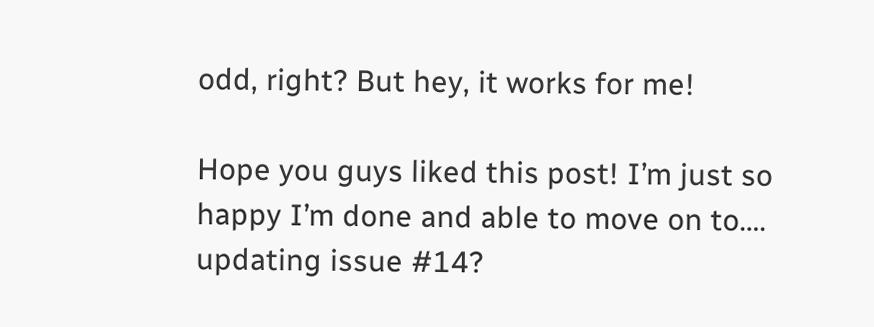odd, right? But hey, it works for me!

Hope you guys liked this post! I’m just so happy I’m done and able to move on to…. updating issue #14?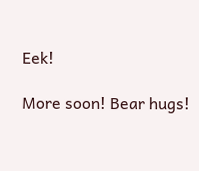Eek!

More soon! Bear hugs!